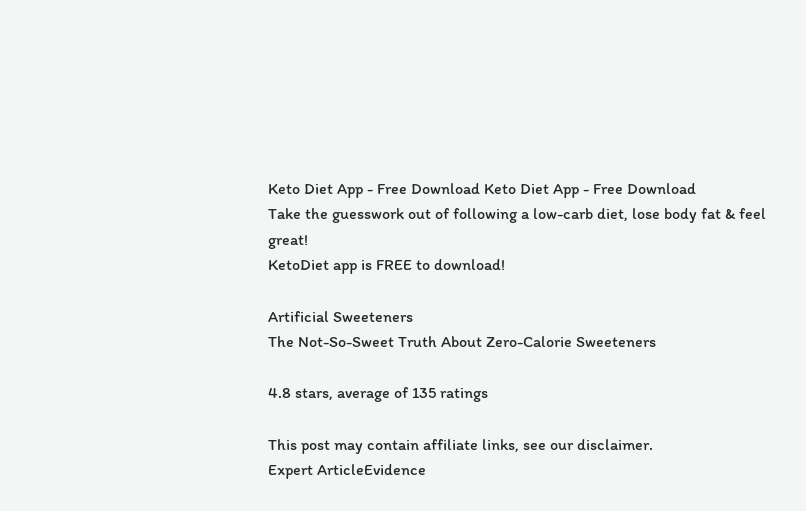Keto Diet App - Free Download Keto Diet App - Free Download
Take the guesswork out of following a low-carb diet, lose body fat & feel great!
KetoDiet app is FREE to download!

Artificial Sweeteners
The Not-So-Sweet Truth About Zero-Calorie Sweeteners

4.8 stars, average of 135 ratings

This post may contain affiliate links, see our disclaimer.
Expert ArticleEvidence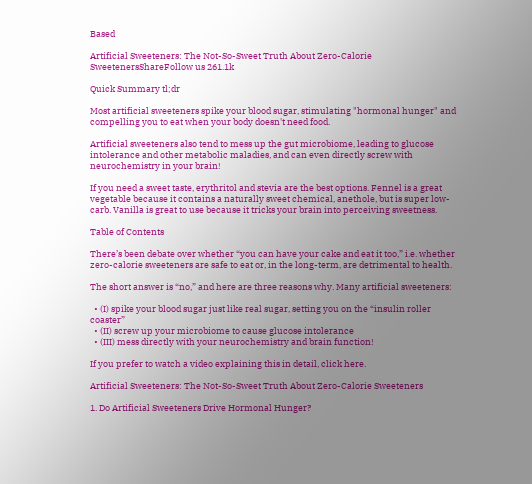Based

Artificial Sweeteners: The Not-So-Sweet Truth About Zero-Calorie SweetenersShareFollow us 261.1k

Quick Summary tl;dr

Most artificial sweeteners spike your blood sugar, stimulating "hormonal hunger" and compelling you to eat when your body doesn't need food.

Artificial sweeteners also tend to mess up the gut microbiome, leading to glucose intolerance and other metabolic maladies, and can even directly screw with neurochemistry in your brain!

If you need a sweet taste, erythritol and stevia are the best options. Fennel is a great vegetable because it contains a naturally sweet chemical, anethole, but is super low-carb. Vanilla is great to use because it tricks your brain into perceiving sweetness.

Table of Contents

There’s been debate over whether “you can have your cake and eat it too,” i.e. whether zero-calorie sweeteners are safe to eat or, in the long-term, are detrimental to health.

The short answer is “no,” and here are three reasons why. Many artificial sweeteners:

  • (I) spike your blood sugar just like real sugar, setting you on the “insulin roller coaster”
  • (II) screw up your microbiome to cause glucose intolerance
  • (III) mess directly with your neurochemistry and brain function!

If you prefer to watch a video explaining this in detail, click here.

Artificial Sweeteners: The Not-So-Sweet Truth About Zero-Calorie Sweeteners

1. Do Artificial Sweeteners Drive Hormonal Hunger?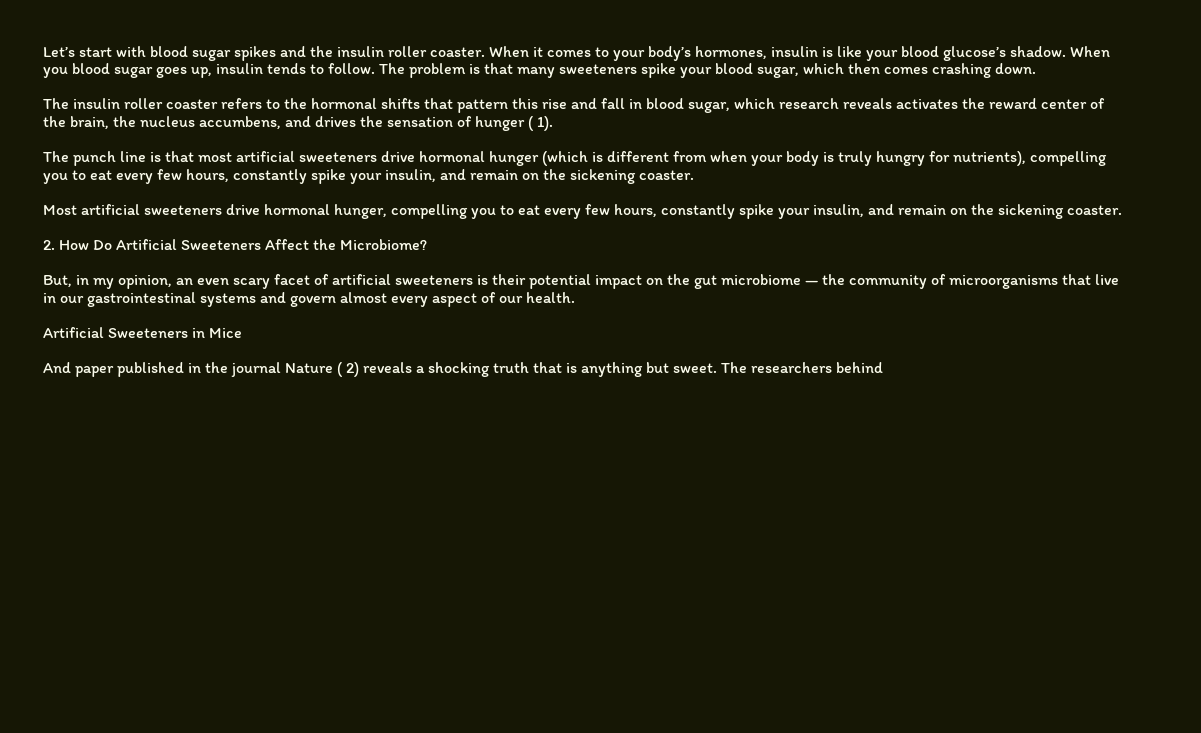Let’s start with blood sugar spikes and the insulin roller coaster. When it comes to your body’s hormones, insulin is like your blood glucose’s shadow. When you blood sugar goes up, insulin tends to follow. The problem is that many sweeteners spike your blood sugar, which then comes crashing down.

The insulin roller coaster refers to the hormonal shifts that pattern this rise and fall in blood sugar, which research reveals activates the reward center of the brain, the nucleus accumbens, and drives the sensation of hunger ( 1).

The punch line is that most artificial sweeteners drive hormonal hunger (which is different from when your body is truly hungry for nutrients), compelling you to eat every few hours, constantly spike your insulin, and remain on the sickening coaster.

Most artificial sweeteners drive hormonal hunger, compelling you to eat every few hours, constantly spike your insulin, and remain on the sickening coaster.

2. How Do Artificial Sweeteners Affect the Microbiome?

But, in my opinion, an even scary facet of artificial sweeteners is their potential impact on the gut microbiome — the community of microorganisms that live in our gastrointestinal systems and govern almost every aspect of our health.

Artificial Sweeteners in Mice

And paper published in the journal Nature ( 2) reveals a shocking truth that is anything but sweet. The researchers behind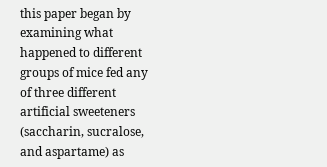this paper began by examining what happened to different groups of mice fed any of three different artificial sweeteners (saccharin, sucralose, and aspartame) as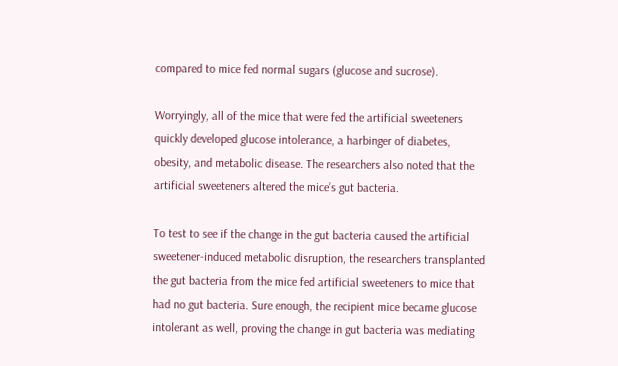compared to mice fed normal sugars (glucose and sucrose).

Worryingly, all of the mice that were fed the artificial sweeteners quickly developed glucose intolerance, a harbinger of diabetes, obesity, and metabolic disease. The researchers also noted that the artificial sweeteners altered the mice’s gut bacteria.

To test to see if the change in the gut bacteria caused the artificial sweetener-induced metabolic disruption, the researchers transplanted the gut bacteria from the mice fed artificial sweeteners to mice that had no gut bacteria. Sure enough, the recipient mice became glucose intolerant as well, proving the change in gut bacteria was mediating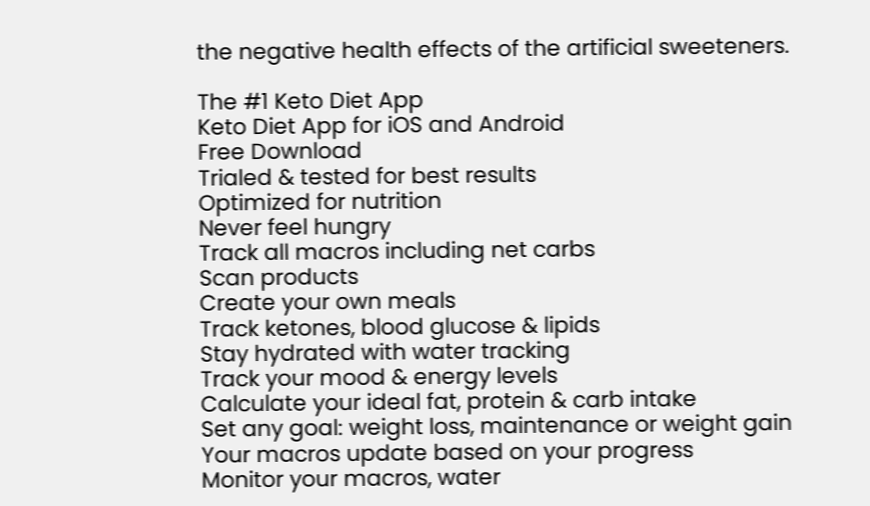the negative health effects of the artificial sweeteners.

The #1 Keto Diet App
Keto Diet App for iOS and Android
Free Download
Trialed & tested for best results
Optimized for nutrition
Never feel hungry
Track all macros including net carbs
Scan products
Create your own meals
Track ketones, blood glucose & lipids
Stay hydrated with water tracking
Track your mood & energy levels
Calculate your ideal fat, protein & carb intake
Set any goal: weight loss, maintenance or weight gain
Your macros update based on your progress
Monitor your macros, water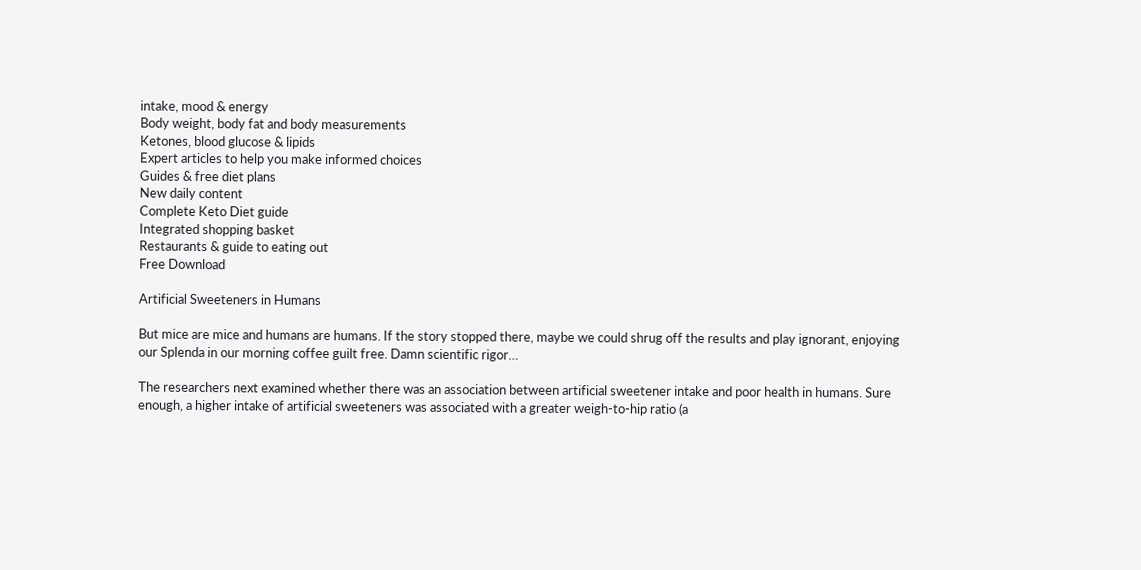intake, mood & energy
Body weight, body fat and body measurements
Ketones, blood glucose & lipids
Expert articles to help you make informed choices
Guides & free diet plans
New daily content
Complete Keto Diet guide
Integrated shopping basket
Restaurants & guide to eating out
Free Download

Artificial Sweeteners in Humans

But mice are mice and humans are humans. If the story stopped there, maybe we could shrug off the results and play ignorant, enjoying our Splenda in our morning coffee guilt free. Damn scientific rigor…

The researchers next examined whether there was an association between artificial sweetener intake and poor health in humans. Sure enough, a higher intake of artificial sweeteners was associated with a greater weigh-to-hip ratio (a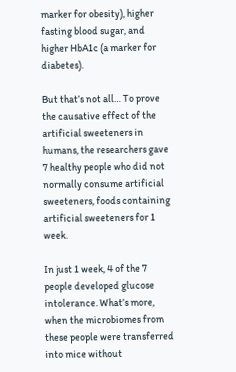marker for obesity), higher fasting blood sugar, and higher HbA1c (a marker for diabetes).

But that’s not all… To prove the causative effect of the artificial sweeteners in humans, the researchers gave 7 healthy people who did not normally consume artificial sweeteners, foods containing artificial sweeteners for 1 week.

In just 1 week, 4 of the 7 people developed glucose intolerance. What’s more, when the microbiomes from these people were transferred into mice without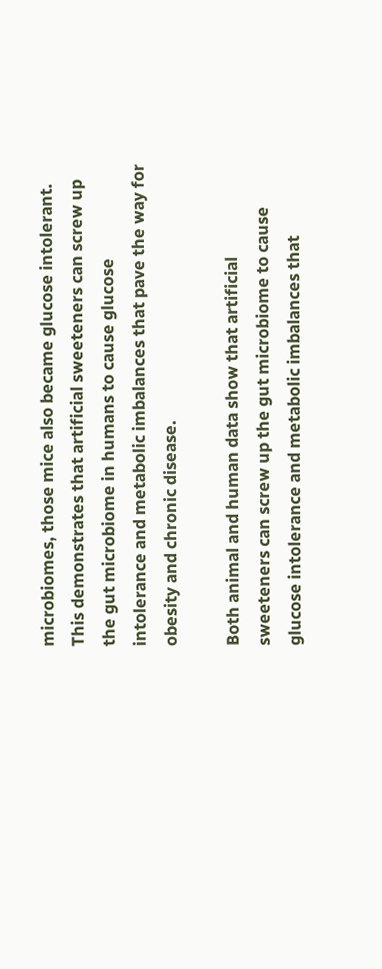microbiomes, those mice also became glucose intolerant. This demonstrates that artificial sweeteners can screw up the gut microbiome in humans to cause glucose intolerance and metabolic imbalances that pave the way for obesity and chronic disease.

Both animal and human data show that artificial sweeteners can screw up the gut microbiome to cause glucose intolerance and metabolic imbalances that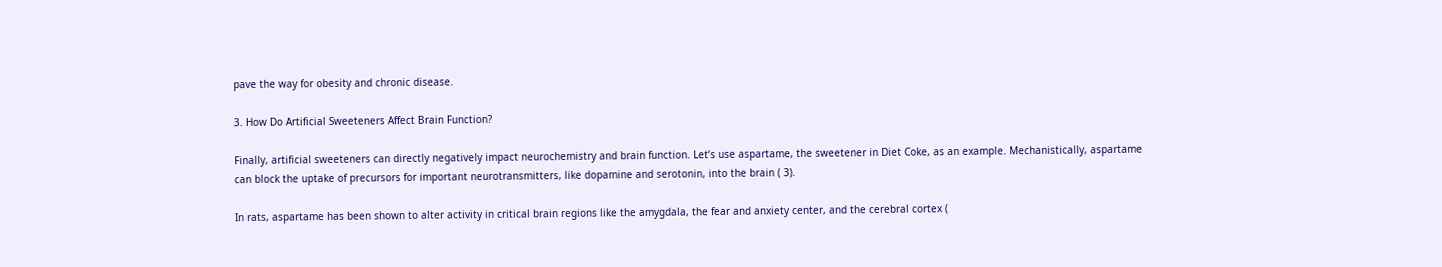pave the way for obesity and chronic disease.

3. How Do Artificial Sweeteners Affect Brain Function?

Finally, artificial sweeteners can directly negatively impact neurochemistry and brain function. Let’s use aspartame, the sweetener in Diet Coke, as an example. Mechanistically, aspartame can block the uptake of precursors for important neurotransmitters, like dopamine and serotonin, into the brain ( 3).

In rats, aspartame has been shown to alter activity in critical brain regions like the amygdala, the fear and anxiety center, and the cerebral cortex (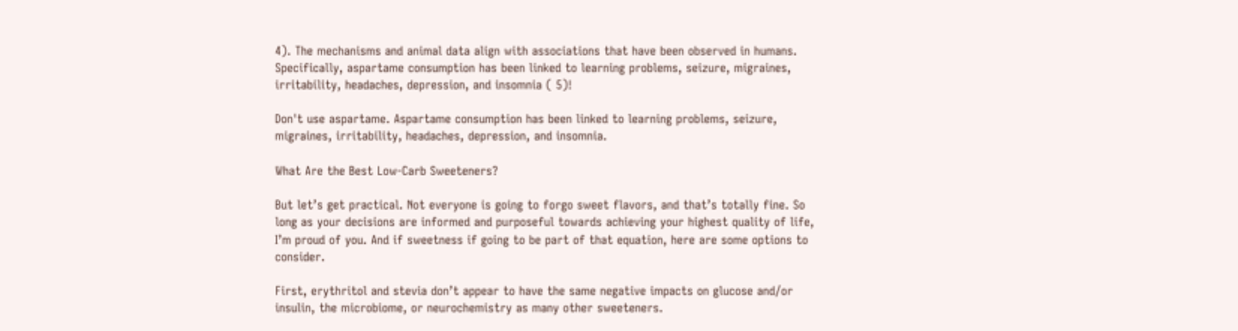4). The mechanisms and animal data align with associations that have been observed in humans. Specifically, aspartame consumption has been linked to learning problems, seizure, migraines, irritability, headaches, depression, and insomnia ( 5)!

Don't use aspartame. Aspartame consumption has been linked to learning problems, seizure, migraines, irritability, headaches, depression, and insomnia.

What Are the Best Low-Carb Sweeteners?

But let’s get practical. Not everyone is going to forgo sweet flavors, and that’s totally fine. So long as your decisions are informed and purposeful towards achieving your highest quality of life, I’m proud of you. And if sweetness if going to be part of that equation, here are some options to consider.

First, erythritol and stevia don’t appear to have the same negative impacts on glucose and/or insulin, the microbiome, or neurochemistry as many other sweeteners.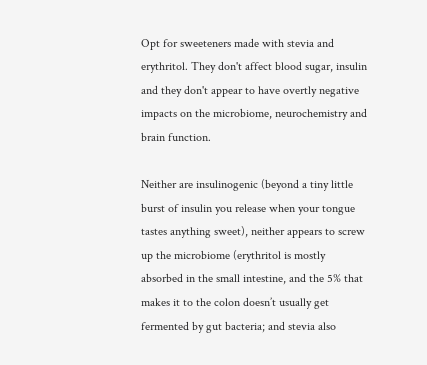Opt for sweeteners made with stevia and erythritol. They don't affect blood sugar, insulin and they don't appear to have overtly negative impacts on the microbiome, neurochemistry and brain function.

Neither are insulinogenic (beyond a tiny little burst of insulin you release when your tongue tastes anything sweet), neither appears to screw up the microbiome (erythritol is mostly absorbed in the small intestine, and the 5% that makes it to the colon doesn’t usually get fermented by gut bacteria; and stevia also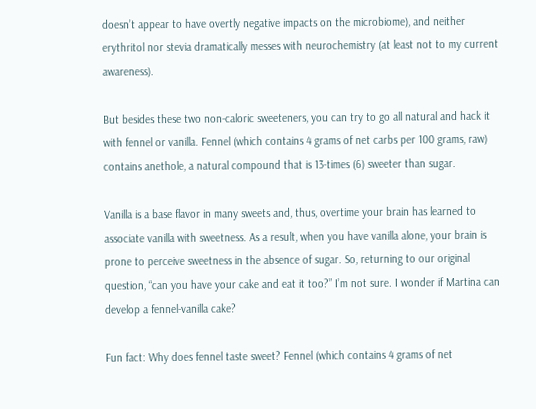doesn’t appear to have overtly negative impacts on the microbiome), and neither erythritol nor stevia dramatically messes with neurochemistry (at least not to my current awareness).

But besides these two non-caloric sweeteners, you can try to go all natural and hack it with fennel or vanilla. Fennel (which contains 4 grams of net carbs per 100 grams, raw) contains anethole, a natural compound that is 13-times (6) sweeter than sugar.

Vanilla is a base flavor in many sweets and, thus, overtime your brain has learned to associate vanilla with sweetness. As a result, when you have vanilla alone, your brain is prone to perceive sweetness in the absence of sugar. So, returning to our original question, “can you have your cake and eat it too?” I’m not sure. I wonder if Martina can develop a fennel-vanilla cake?

Fun fact: Why does fennel taste sweet? Fennel (which contains 4 grams of net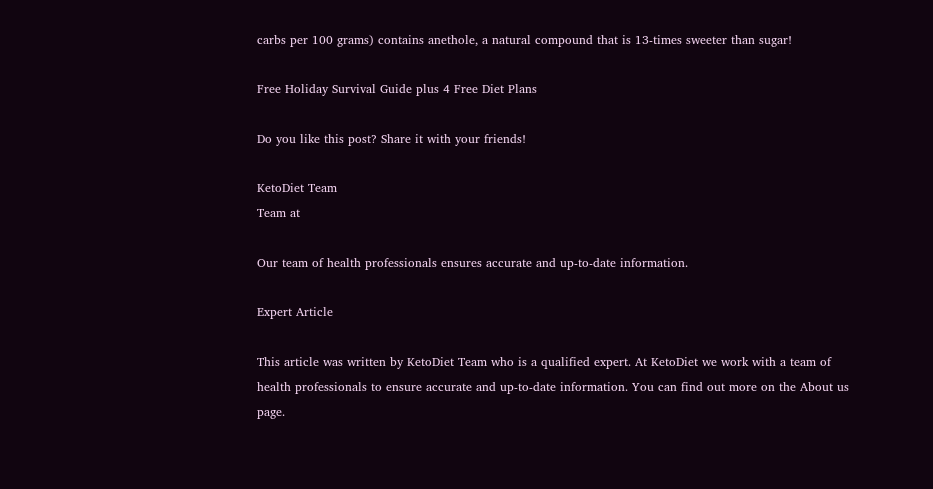carbs per 100 grams) contains anethole, a natural compound that is 13-times sweeter than sugar!

Free Holiday Survival Guide plus 4 Free Diet Plans

Do you like this post? Share it with your friends!

KetoDiet Team
Team at

Our team of health professionals ensures accurate and up-to-date information.

Expert Article

This article was written by KetoDiet Team who is a qualified expert. At KetoDiet we work with a team of health professionals to ensure accurate and up-to-date information. You can find out more on the About us page.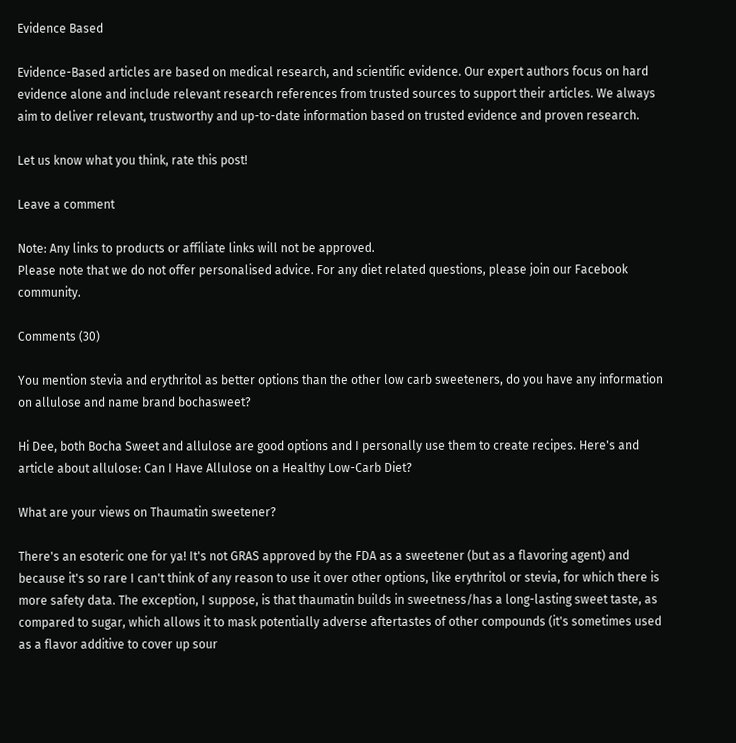Evidence Based

Evidence-Based articles are based on medical research, and scientific evidence. Our expert authors focus on hard evidence alone and include relevant research references from trusted sources to support their articles. We always aim to deliver relevant, trustworthy and up-to-date information based on trusted evidence and proven research.

Let us know what you think, rate this post!

Leave a comment

Note: Any links to products or affiliate links will not be approved.
Please note that we do not offer personalised advice. For any diet related questions, please join our Facebook community.

Comments (30)

You mention stevia and erythritol as better options than the other low carb sweeteners, do you have any information on allulose and name brand bochasweet?

Hi Dee, both Bocha Sweet and allulose are good options and I personally use them to create recipes. Here's and article about allulose: Can I Have Allulose on a Healthy Low-Carb Diet?

What are your views on Thaumatin sweetener?

There's an esoteric one for ya! It's not GRAS approved by the FDA as a sweetener (but as a flavoring agent) and because it's so rare I can't think of any reason to use it over other options, like erythritol or stevia, for which there is more safety data. The exception, I suppose, is that thaumatin builds in sweetness/has a long-lasting sweet taste, as compared to sugar, which allows it to mask potentially adverse aftertastes of other compounds (it's sometimes used as a flavor additive to cover up sour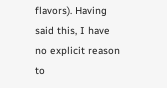flavors). Having said this, I have no explicit reason to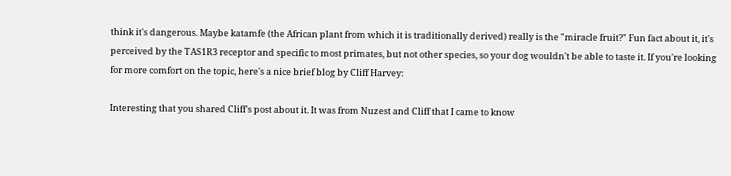think it's dangerous. Maybe katamfe (the African plant from which it is traditionally derived) really is the "miracle fruit?" Fun fact about it, it's perceived by the TAS1R3 receptor and specific to most primates, but not other species, so your dog wouldn't be able to taste it. If you're looking for more comfort on the topic, here's a nice brief blog by Cliff Harvey:

Interesting that you shared Cliff's post about it. It was from Nuzest and Cliff that I came to know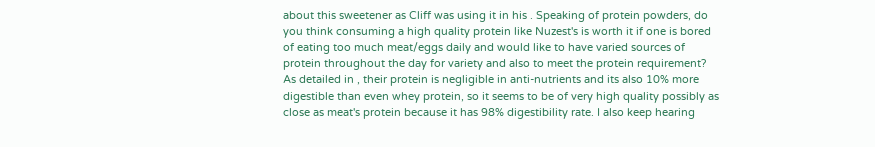about this sweetener as Cliff was using it in his . Speaking of protein powders, do you think consuming a high quality protein like Nuzest's is worth it if one is bored of eating too much meat/eggs daily and would like to have varied sources of protein throughout the day for variety and also to meet the protein requirement? As detailed in , their protein is negligible in anti-nutrients and its also 10% more digestible than even whey protein, so it seems to be of very high quality possibly as close as meat's protein because it has 98% digestibility rate. I also keep hearing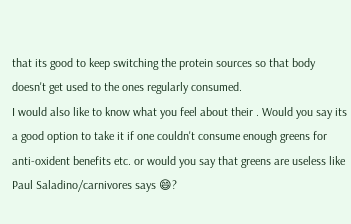that its good to keep switching the protein sources so that body doesn't get used to the ones regularly consumed.
I would also like to know what you feel about their . Would you say its a good option to take it if one couldn't consume enough greens for anti-oxident benefits etc. or would you say that greens are useless like Paul Saladino/carnivores says 😄?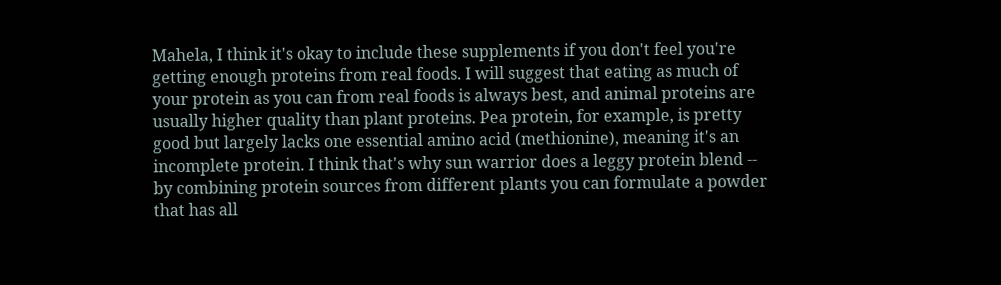Mahela, I think it's okay to include these supplements if you don't feel you're getting enough proteins from real foods. I will suggest that eating as much of your protein as you can from real foods is always best, and animal proteins are usually higher quality than plant proteins. Pea protein, for example, is pretty good but largely lacks one essential amino acid (methionine), meaning it's an incomplete protein. I think that's why sun warrior does a leggy protein blend -- by combining protein sources from different plants you can formulate a powder that has all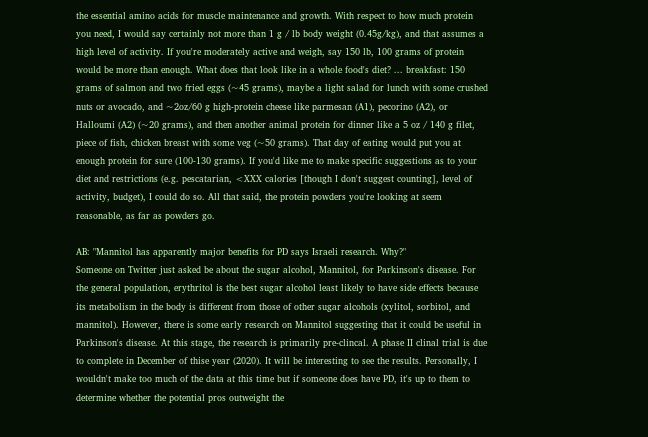the essential amino acids for muscle maintenance and growth. With respect to how much protein you need, I would say certainly not more than 1 g / lb body weight (0.45g/kg), and that assumes a high level of activity. If you're moderately active and weigh, say 150 lb, 100 grams of protein would be more than enough. What does that look like in a whole food's diet? ... breakfast: 150 grams of salmon and two fried eggs (~45 grams), maybe a light salad for lunch with some crushed nuts or avocado, and ~2oz/60 g high-protein cheese like parmesan (A1), pecorino (A2), or Halloumi (A2) (~20 grams), and then another animal protein for dinner like a 5 oz / 140 g filet, piece of fish, chicken breast with some veg (~50 grams). That day of eating would put you at enough protein for sure (100-130 grams). If you'd like me to make specific suggestions as to your diet and restrictions (e.g. pescatarian, <XXX calories [though I don't suggest counting], level of activity, budget), I could do so. All that said, the protein powders you're looking at seem reasonable, as far as powders go.

AB: "Mannitol has apparently major benefits for PD says Israeli research. Why?"
Someone on Twitter just asked be about the sugar alcohol, Mannitol, for Parkinson's disease. For the general population, erythritol is the best sugar alcohol least likely to have side effects because its metabolism in the body is different from those of other sugar alcohols (xylitol, sorbitol, and mannitol). However, there is some early research on Mannitol suggesting that it could be useful in Parkinson's disease. At this stage, the research is primarily pre-clincal. A phase II clinal trial is due to complete in December of thise year (2020). It will be interesting to see the results. Personally, I wouldn't make too much of the data at this time but if someone does have PD, it's up to them to determine whether the potential pros outweight the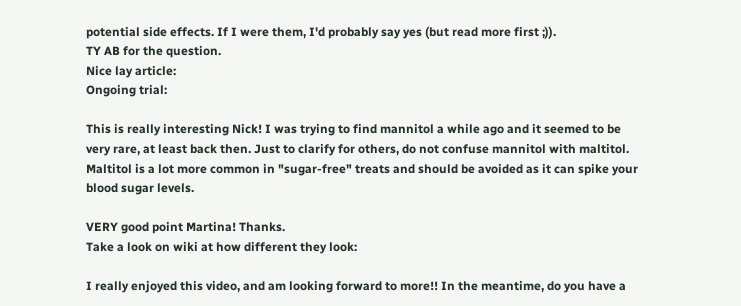potential side effects. If I were them, I'd probably say yes (but read more first ;)).
TY AB for the question.
Nice lay article:
Ongoing trial:

This is really interesting Nick! I was trying to find mannitol a while ago and it seemed to be very rare, at least back then. Just to clarify for others, do not confuse mannitol with maltitol. Maltitol is a lot more common in "sugar-free" treats and should be avoided as it can spike your blood sugar levels.

VERY good point Martina! Thanks.
Take a look on wiki at how different they look:

I really enjoyed this video, and am looking forward to more!! In the meantime, do you have a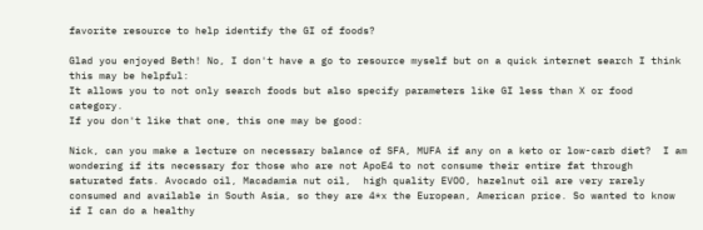favorite resource to help identify the GI of foods?

Glad you enjoyed Beth! No, I don't have a go to resource myself but on a quick internet search I think this may be helpful:
It allows you to not only search foods but also specify parameters like GI less than X or food category.
If you don't like that one, this one may be good:

Nick, can you make a lecture on necessary balance of SFA, MUFA if any on a keto or low-carb diet?  I am wondering if its necessary for those who are not ApoE4 to not consume their entire fat through saturated fats. Avocado oil, Macadamia nut oil,  high quality EVOO, hazelnut oil are very rarely consumed and available in South Asia, so they are 4*x the European, American price. So wanted to know if I can do a healthy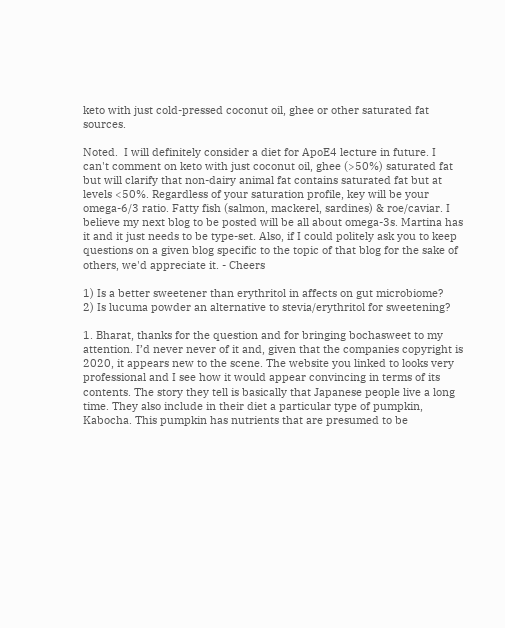keto with just cold-pressed coconut oil, ghee or other saturated fat sources.

Noted.  I will definitely consider a diet for ApoE4 lecture in future. I can't comment on keto with just coconut oil, ghee (>50%) saturated fat but will clarify that non-dairy animal fat contains saturated fat but at levels <50%. Regardless of your saturation profile, key will be your omega-6/3 ratio. Fatty fish (salmon, mackerel, sardines) & roe/caviar. I believe my next blog to be posted will be all about omega-3s. Martina has it and it just needs to be type-set. Also, if I could politely ask you to keep questions on a given blog specific to the topic of that blog for the sake of others, we'd appreciate it. - Cheers

1) Is a better sweetener than erythritol in affects on gut microbiome?
2) Is lucuma powder an alternative to stevia/erythritol for sweetening?

1. Bharat, thanks for the question and for bringing bochasweet to my attention. I’d never never of it and, given that the companies copyright is 2020, it appears new to the scene. The website you linked to looks very professional and I see how it would appear convincing in terms of its contents. The story they tell is basically that Japanese people live a long time. They also include in their diet a particular type of pumpkin, Kabocha. This pumpkin has nutrients that are presumed to be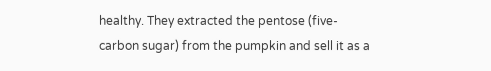healthy. They extracted the pentose (five-carbon sugar) from the pumpkin and sell it as a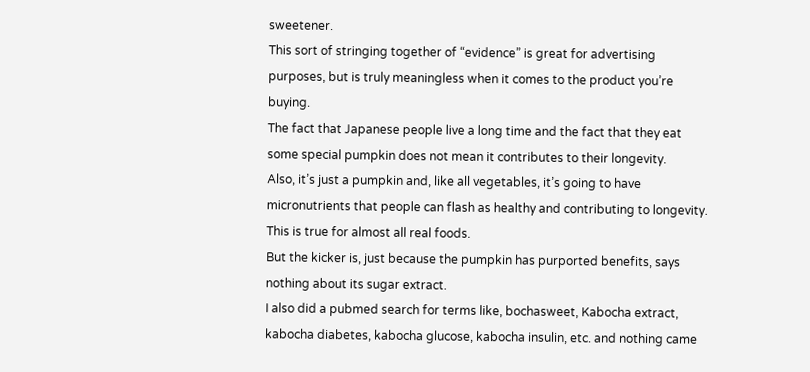sweetener.
This sort of stringing together of “evidence” is great for advertising purposes, but is truly meaningless when it comes to the product you’re buying.
The fact that Japanese people live a long time and the fact that they eat some special pumpkin does not mean it contributes to their longevity.
Also, it’s just a pumpkin and, like all vegetables, it’s going to have micronutrients that people can flash as healthy and contributing to longevity. This is true for almost all real foods.
But the kicker is, just because the pumpkin has purported benefits, says nothing about its sugar extract.
I also did a pubmed search for terms like, bochasweet, Kabocha extract, kabocha diabetes, kabocha glucose, kabocha insulin, etc. and nothing came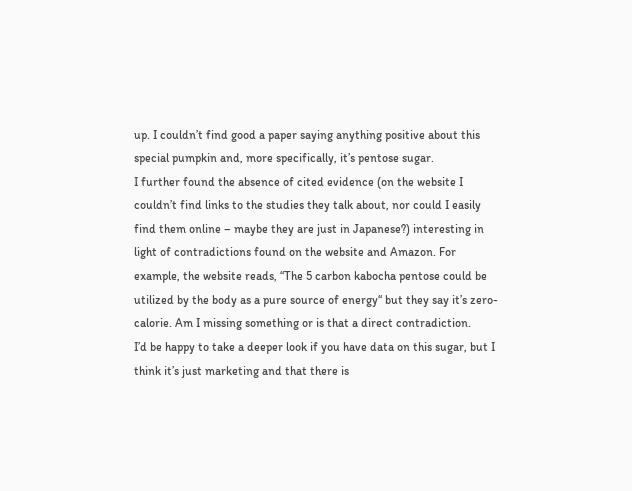up. I couldn’t find good a paper saying anything positive about this special pumpkin and, more specifically, it’s pentose sugar.
I further found the absence of cited evidence (on the website I couldn’t find links to the studies they talk about, nor could I easily find them online – maybe they are just in Japanese?) interesting in light of contradictions found on the website and Amazon. For example, the website reads, “The 5 carbon kabocha pentose could be utilized by the body as a pure source of energy“ but they say it’s zero-calorie. Am I missing something or is that a direct contradiction.
I’d be happy to take a deeper look if you have data on this sugar, but I think it’s just marketing and that there is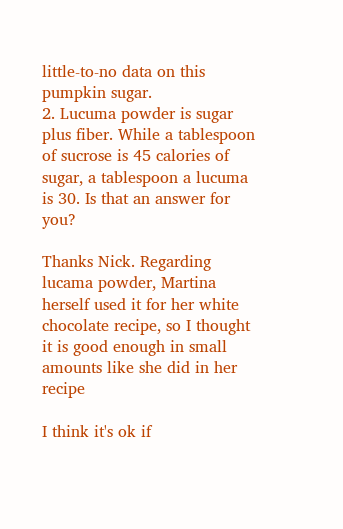little-to-no data on this pumpkin sugar.
2. Lucuma powder is sugar plus fiber. While a tablespoon of sucrose is 45 calories of sugar, a tablespoon a lucuma is 30. Is that an answer for you?

Thanks Nick. Regarding lucama powder, Martina herself used it for her white chocolate recipe, so I thought it is good enough in small amounts like she did in her recipe

I think it's ok if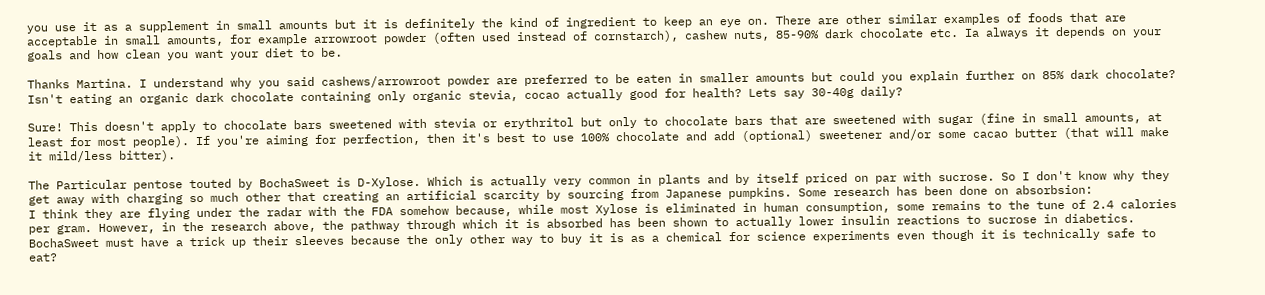you use it as a supplement in small amounts but it is definitely the kind of ingredient to keep an eye on. There are other similar examples of foods that are acceptable in small amounts, for example arrowroot powder (often used instead of cornstarch), cashew nuts, 85-90% dark chocolate etc. Ia always it depends on your goals and how clean you want your diet to be.

Thanks Martina. I understand why you said cashews/arrowroot powder are preferred to be eaten in smaller amounts but could you explain further on 85% dark chocolate? Isn't eating an organic dark chocolate containing only organic stevia, cocao actually good for health? Lets say 30-40g daily?

Sure! This doesn't apply to chocolate bars sweetened with stevia or erythritol but only to chocolate bars that are sweetened with sugar (fine in small amounts, at least for most people). If you're aiming for perfection, then it's best to use 100% chocolate and add (optional) sweetener and/or some cacao butter (that will make it mild/less bitter).

The Particular pentose touted by BochaSweet is D-Xylose. Which is actually very common in plants and by itself priced on par with sucrose. So I don't know why they get away with charging so much other that creating an artificial scarcity by sourcing from Japanese pumpkins. Some research has been done on absorbsion:
I think they are flying under the radar with the FDA somehow because, while most Xylose is eliminated in human consumption, some remains to the tune of 2.4 calories per gram. However, in the research above, the pathway through which it is absorbed has been shown to actually lower insulin reactions to sucrose in diabetics. BochaSweet must have a trick up their sleeves because the only other way to buy it is as a chemical for science experiments even though it is technically safe to eat?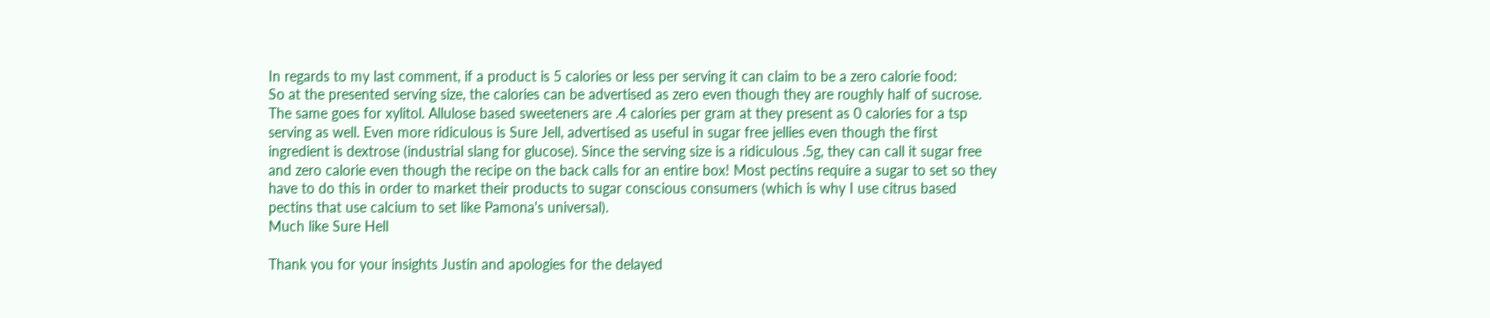In regards to my last comment, if a product is 5 calories or less per serving it can claim to be a zero calorie food:
So at the presented serving size, the calories can be advertised as zero even though they are roughly half of sucrose. The same goes for xylitol. Allulose based sweeteners are .4 calories per gram at they present as 0 calories for a tsp serving as well. Even more ridiculous is Sure Jell, advertised as useful in sugar free jellies even though the first ingredient is dextrose (industrial slang for glucose). Since the serving size is a ridiculous .5g, they can call it sugar free and zero calorie even though the recipe on the back calls for an entire box! Most pectins require a sugar to set so they have to do this in order to market their products to sugar conscious consumers (which is why I use citrus based pectins that use calcium to set like Pamona's universal).
Much like Sure Hell

Thank you for your insights Justin and apologies for the delayed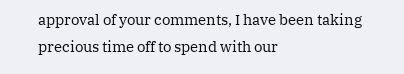approval of your comments, I have been taking precious time off to spend with our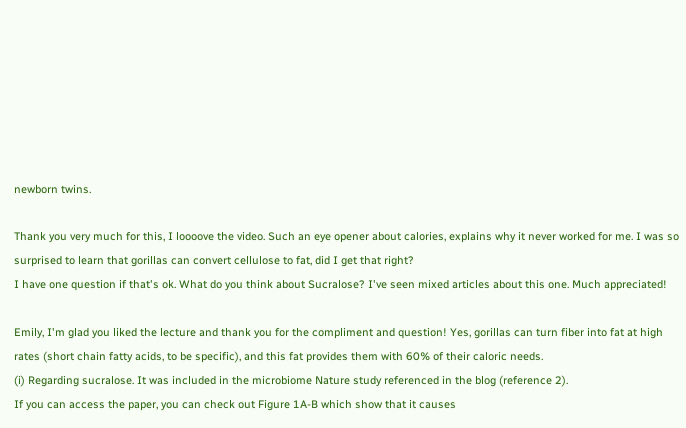newborn twins.

Thank you very much for this, I loooove the video. Such an eye opener about calories, explains why it never worked for me. I was so surprised to learn that gorillas can convert cellulose to fat, did I get that right?
I have one question if that's ok. What do you think about Sucralose? I've seen mixed articles about this one. Much appreciated!

Emily, I'm glad you liked the lecture and thank you for the compliment and question! Yes, gorillas can turn fiber into fat at high rates (short chain fatty acids, to be specific), and this fat provides them with 60% of their caloric needs.
(i) Regarding sucralose. It was included in the microbiome Nature study referenced in the blog (reference 2).
If you can access the paper, you can check out Figure 1A-B which show that it causes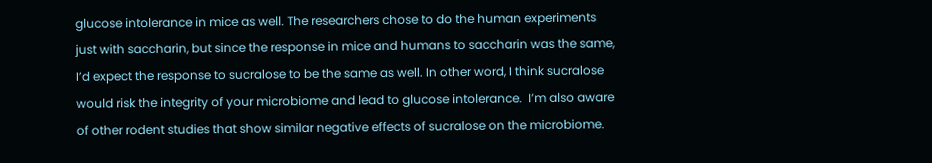glucose intolerance in mice as well. The researchers chose to do the human experiments just with saccharin, but since the response in mice and humans to saccharin was the same, I’d expect the response to sucralose to be the same as well. In other word, I think sucralose would risk the integrity of your microbiome and lead to glucose intolerance.  I’m also aware of other rodent studies that show similar negative effects of sucralose on the microbiome.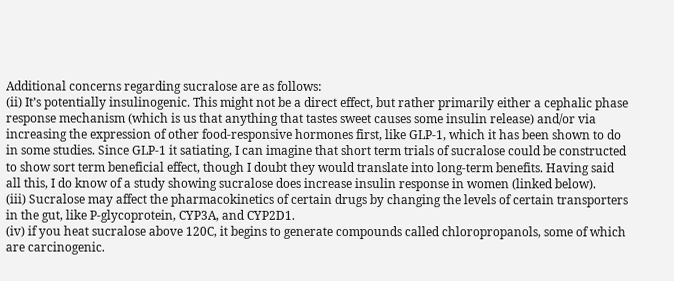Additional concerns regarding sucralose are as follows:
(ii) It’s potentially insulinogenic. This might not be a direct effect, but rather primarily either a cephalic phase response mechanism (which is us that anything that tastes sweet causes some insulin release) and/or via increasing the expression of other food-responsive hormones first, like GLP-1, which it has been shown to do in some studies. Since GLP-1 it satiating, I can imagine that short term trials of sucralose could be constructed to show sort term beneficial effect, though I doubt they would translate into long-term benefits. Having said all this, I do know of a study showing sucralose does increase insulin response in women (linked below).
(iii) Sucralose may affect the pharmacokinetics of certain drugs by changing the levels of certain transporters in the gut, like P-glycoprotein, CYP3A, and CYP2D1.
(iv) if you heat sucralose above 120C, it begins to generate compounds called chloropropanols, some of which are carcinogenic.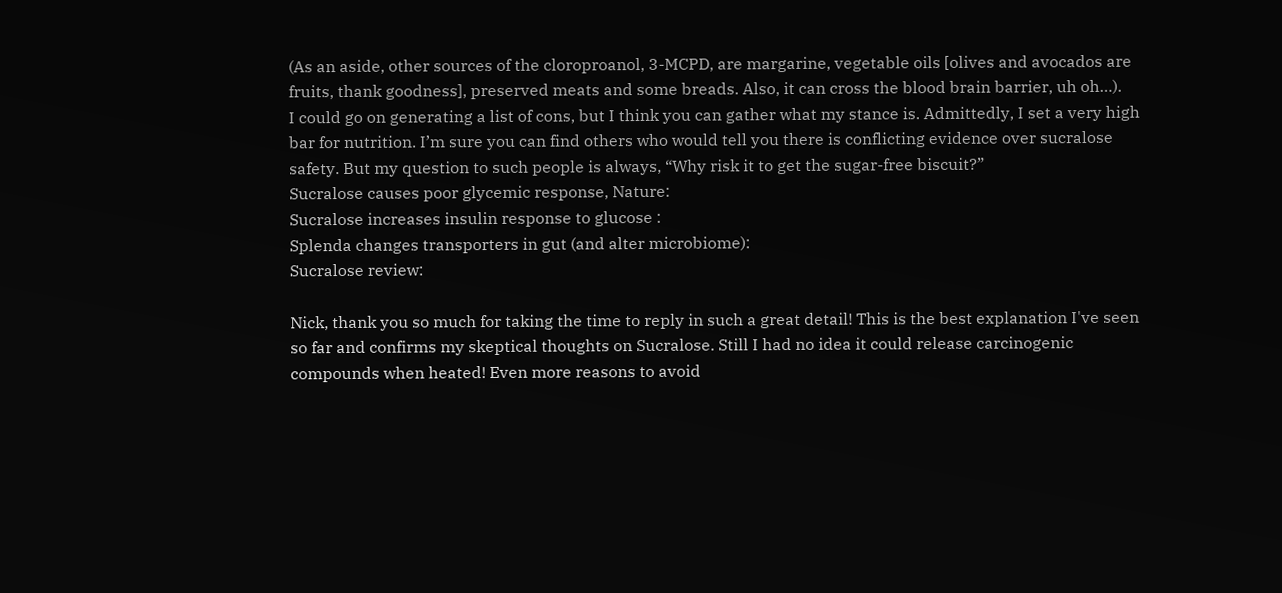(As an aside, other sources of the cloroproanol, 3-MCPD, are margarine, vegetable oils [olives and avocados are fruits, thank goodness], preserved meats and some breads. Also, it can cross the blood brain barrier, uh oh…).
I could go on generating a list of cons, but I think you can gather what my stance is. Admittedly, I set a very high bar for nutrition. I’m sure you can find others who would tell you there is conflicting evidence over sucralose safety. But my question to such people is always, “Why risk it to get the sugar-free biscuit?”
Sucralose causes poor glycemic response, Nature:
Sucralose increases insulin response to glucose :
Splenda changes transporters in gut (and alter microbiome):
Sucralose review:

Nick, thank you so much for taking the time to reply in such a great detail! This is the best explanation I've seen so far and confirms my skeptical thoughts on Sucralose. Still I had no idea it could release carcinogenic compounds when heated! Even more reasons to avoid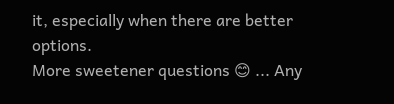it, especially when there are better options.
More sweetener questions 😊 ... Any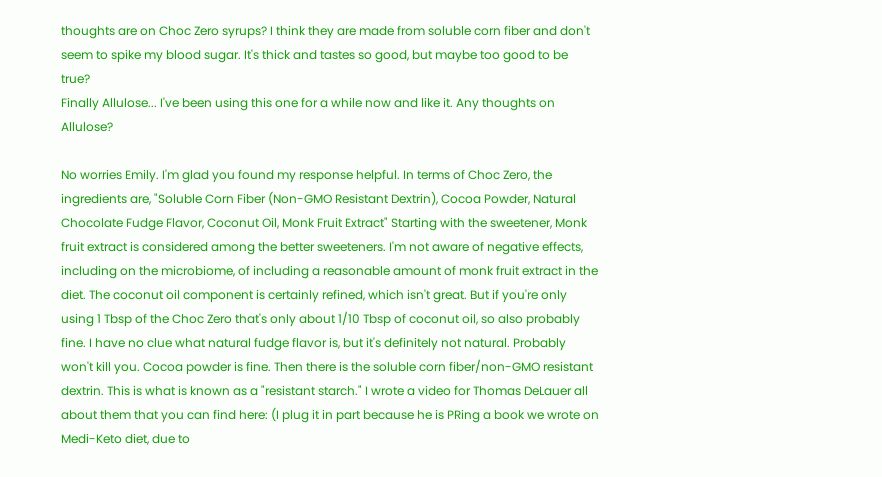thoughts are on Choc Zero syrups? I think they are made from soluble corn fiber and don't seem to spike my blood sugar. It's thick and tastes so good, but maybe too good to be true?
Finally Allulose... I've been using this one for a while now and like it. Any thoughts on Allulose?

No worries Emily. I'm glad you found my response helpful. In terms of Choc Zero, the ingredients are, "Soluble Corn Fiber (Non-GMO Resistant Dextrin), Cocoa Powder, Natural Chocolate Fudge Flavor, Coconut Oil, Monk Fruit Extract" Starting with the sweetener, Monk fruit extract is considered among the better sweeteners. I'm not aware of negative effects, including on the microbiome, of including a reasonable amount of monk fruit extract in the diet. The coconut oil component is certainly refined, which isn't great. But if you're only using 1 Tbsp of the Choc Zero that's only about 1/10 Tbsp of coconut oil, so also probably fine. I have no clue what natural fudge flavor is, but it's definitely not natural. Probably won't kill you. Cocoa powder is fine. Then there is the soluble corn fiber/non-GMO resistant dextrin. This is what is known as a "resistant starch." I wrote a video for Thomas DeLauer all about them that you can find here: (I plug it in part because he is PRing a book we wrote on Medi-Keto diet, due to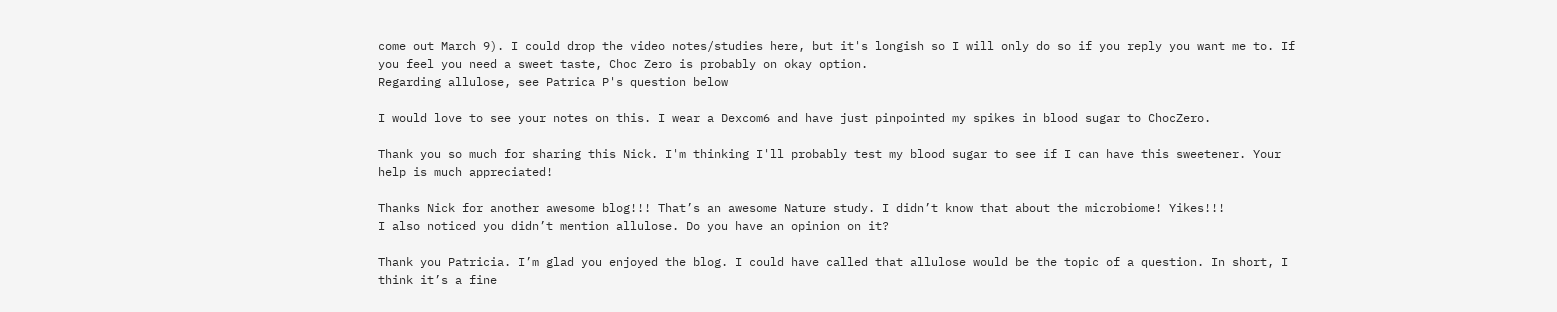come out March 9). I could drop the video notes/studies here, but it's longish so I will only do so if you reply you want me to. If you feel you need a sweet taste, Choc Zero is probably on okay option.
Regarding allulose, see Patrica P's question below

I would love to see your notes on this. I wear a Dexcom6 and have just pinpointed my spikes in blood sugar to ChocZero.

Thank you so much for sharing this Nick. I'm thinking I'll probably test my blood sugar to see if I can have this sweetener. Your help is much appreciated!

Thanks Nick for another awesome blog!!! That’s an awesome Nature study. I didn’t know that about the microbiome! Yikes!!!
I also noticed you didn’t mention allulose. Do you have an opinion on it?

Thank you Patricia. I’m glad you enjoyed the blog. I could have called that allulose would be the topic of a question. In short, I think it’s a fine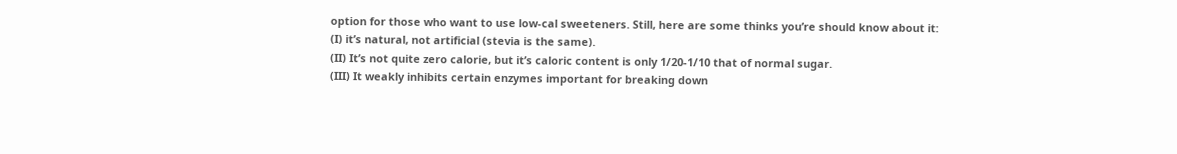option for those who want to use low-cal sweeteners. Still, here are some thinks you’re should know about it:
(I) it’s natural, not artificial (stevia is the same).
(II) It’s not quite zero calorie, but it’s caloric content is only 1/20-1/10 that of normal sugar.
(III) It weakly inhibits certain enzymes important for breaking down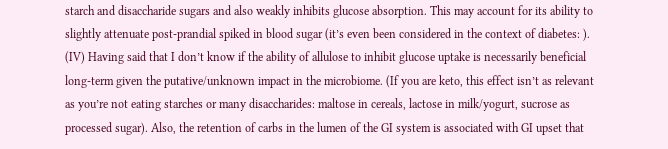starch and disaccharide sugars and also weakly inhibits glucose absorption. This may account for its ability to slightly attenuate post-prandial spiked in blood sugar (it’s even been considered in the context of diabetes: ).
(IV) Having said that I don’t know if the ability of allulose to inhibit glucose uptake is necessarily beneficial long-term given the putative/unknown impact in the microbiome. (If you are keto, this effect isn’t as relevant as you’re not eating starches or many disaccharides: maltose in cereals, lactose in milk/yogurt, sucrose as processed sugar). Also, the retention of carbs in the lumen of the GI system is associated with GI upset that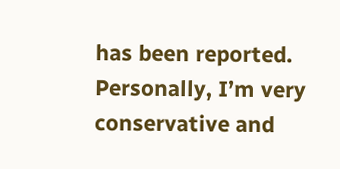has been reported. Personally, I’m very conservative and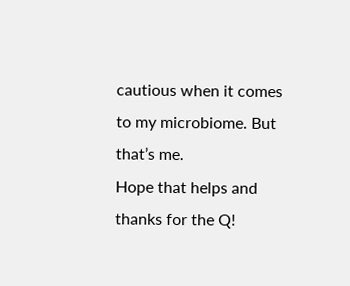cautious when it comes to my microbiome. But that’s me.
Hope that helps and thanks for the Q!